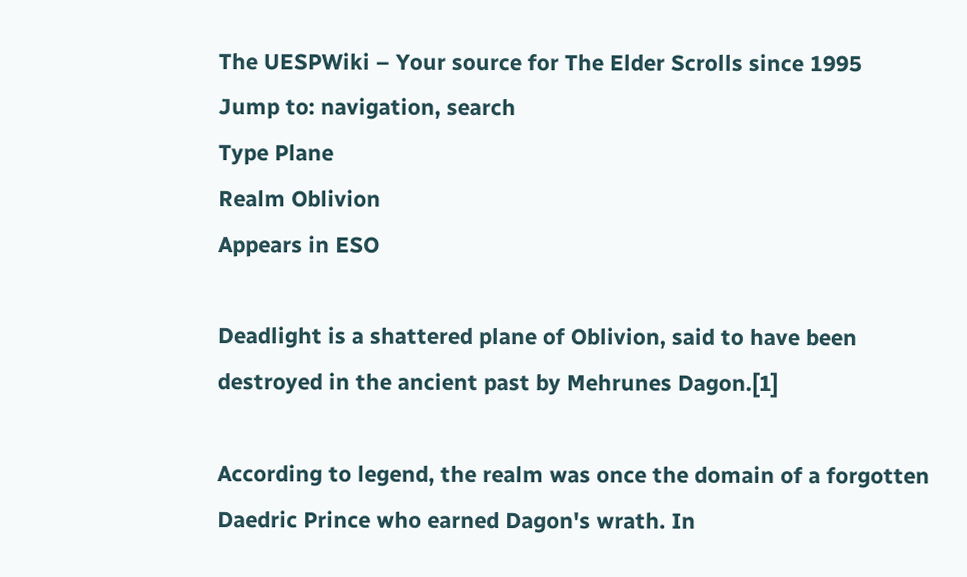The UESPWiki – Your source for The Elder Scrolls since 1995
Jump to: navigation, search
Type Plane
Realm Oblivion
Appears in ESO

Deadlight is a shattered plane of Oblivion, said to have been destroyed in the ancient past by Mehrunes Dagon.[1]

According to legend, the realm was once the domain of a forgotten Daedric Prince who earned Dagon's wrath. In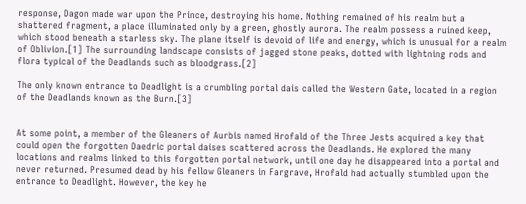response, Dagon made war upon the Prince, destroying his home. Nothing remained of his realm but a shattered fragment, a place illuminated only by a green, ghostly aurora. The realm possess a ruined keep, which stood beneath a starless sky. The plane itself is devoid of life and energy, which is unusual for a realm of Oblivion.[1] The surrounding landscape consists of jagged stone peaks, dotted with lightning rods and flora typical of the Deadlands such as bloodgrass.[2]

The only known entrance to Deadlight is a crumbling portal dais called the Western Gate, located in a region of the Deadlands known as the Burn.[3]


At some point, a member of the Gleaners of Aurbis named Hrofald of the Three Jests acquired a key that could open the forgotten Daedric portal daises scattered across the Deadlands. He explored the many locations and realms linked to this forgotten portal network, until one day he disappeared into a portal and never returned. Presumed dead by his fellow Gleaners in Fargrave, Hrofald had actually stumbled upon the entrance to Deadlight. However, the key he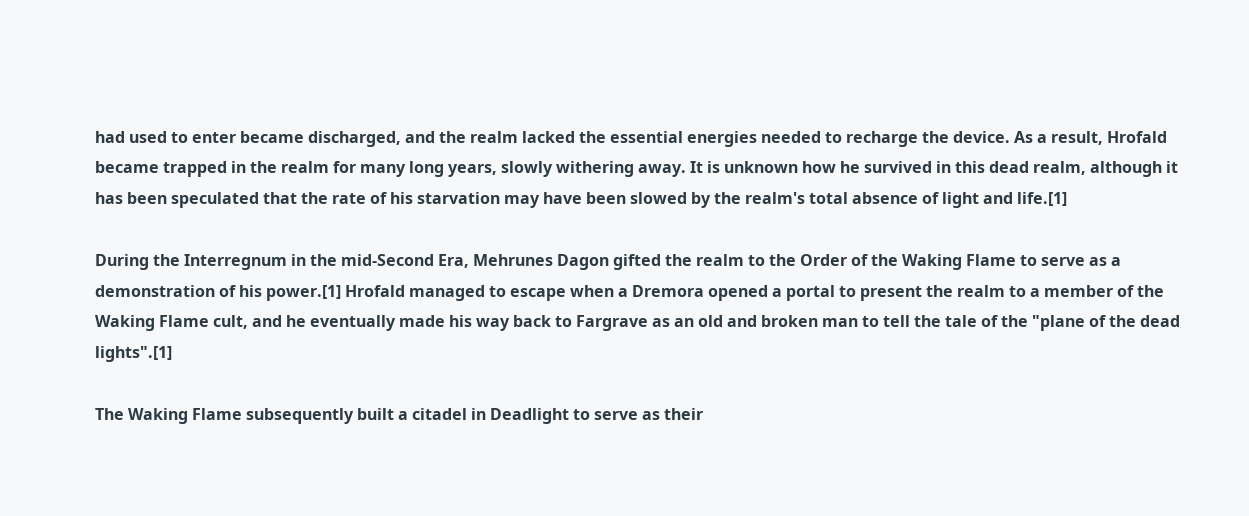had used to enter became discharged, and the realm lacked the essential energies needed to recharge the device. As a result, Hrofald became trapped in the realm for many long years, slowly withering away. It is unknown how he survived in this dead realm, although it has been speculated that the rate of his starvation may have been slowed by the realm's total absence of light and life.[1]

During the Interregnum in the mid-Second Era, Mehrunes Dagon gifted the realm to the Order of the Waking Flame to serve as a demonstration of his power.[1] Hrofald managed to escape when a Dremora opened a portal to present the realm to a member of the Waking Flame cult, and he eventually made his way back to Fargrave as an old and broken man to tell the tale of the "plane of the dead lights".[1]

The Waking Flame subsequently built a citadel in Deadlight to serve as their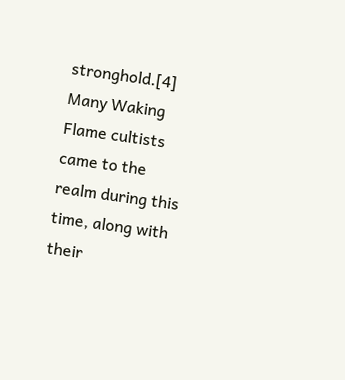stronghold.[4] Many Waking Flame cultists came to the realm during this time, along with their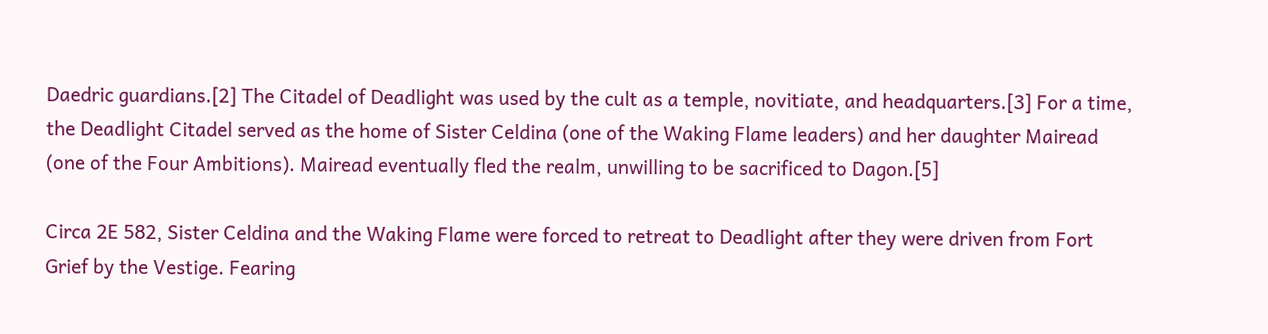Daedric guardians.[2] The Citadel of Deadlight was used by the cult as a temple, novitiate, and headquarters.[3] For a time, the Deadlight Citadel served as the home of Sister Celdina (one of the Waking Flame leaders) and her daughter Mairead (one of the Four Ambitions). Mairead eventually fled the realm, unwilling to be sacrificed to Dagon.[5]

Circa 2E 582, Sister Celdina and the Waking Flame were forced to retreat to Deadlight after they were driven from Fort Grief by the Vestige. Fearing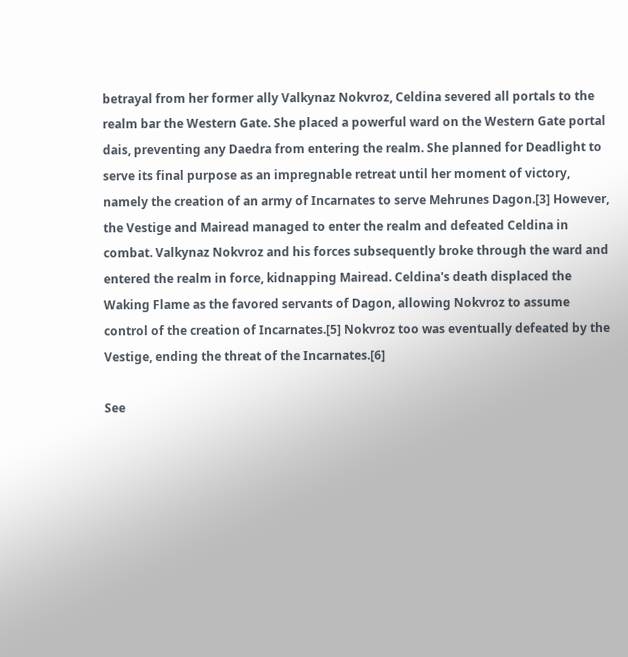betrayal from her former ally Valkynaz Nokvroz, Celdina severed all portals to the realm bar the Western Gate. She placed a powerful ward on the Western Gate portal dais, preventing any Daedra from entering the realm. She planned for Deadlight to serve its final purpose as an impregnable retreat until her moment of victory, namely the creation of an army of Incarnates to serve Mehrunes Dagon.[3] However, the Vestige and Mairead managed to enter the realm and defeated Celdina in combat. Valkynaz Nokvroz and his forces subsequently broke through the ward and entered the realm in force, kidnapping Mairead. Celdina's death displaced the Waking Flame as the favored servants of Dagon, allowing Nokvroz to assume control of the creation of Incarnates.[5] Nokvroz too was eventually defeated by the Vestige, ending the threat of the Incarnates.[6]

See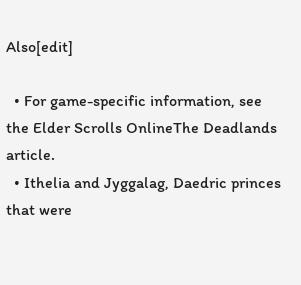Also[edit]

  • For game-specific information, see the Elder Scrolls OnlineThe Deadlands article.
  • Ithelia and Jyggalag, Daedric princes that were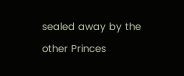sealed away by the other Princes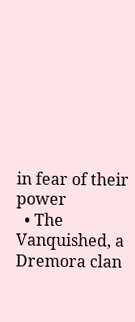in fear of their power
  • The Vanquished, a Dremora clan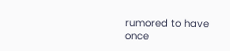rumored to have once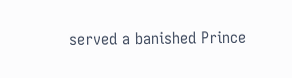served a banished Prince